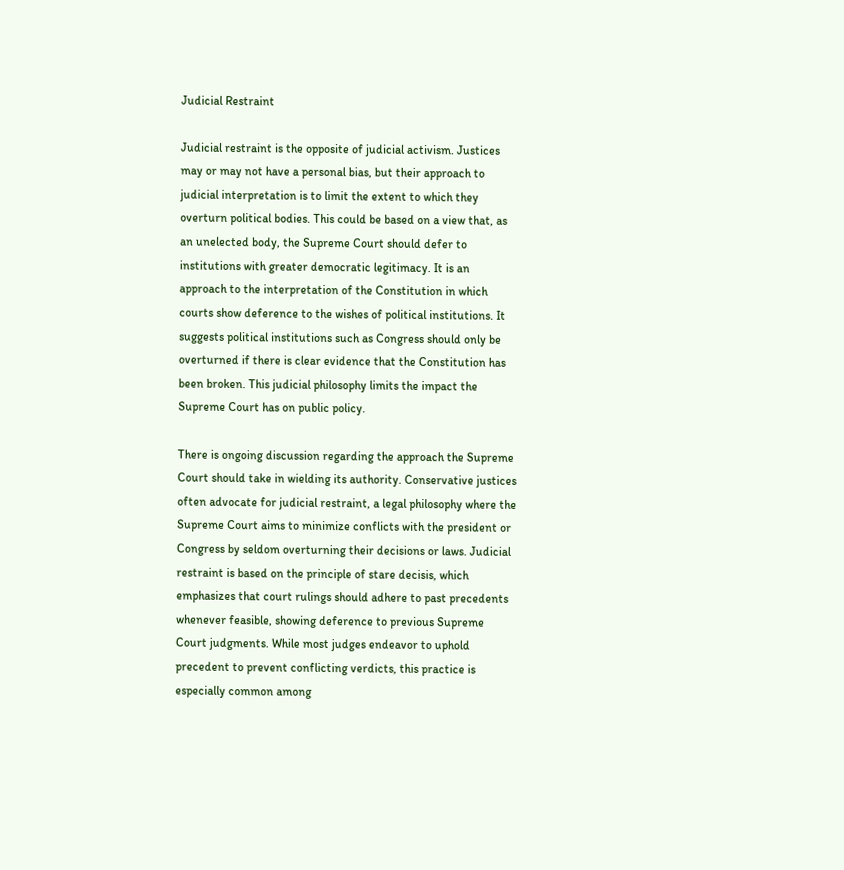Judicial Restraint

Judicial restraint is the opposite of judicial activism. Justices may or may not have a personal bias, but their approach to judicial interpretation is to limit the extent to which they overturn political bodies. This could be based on a view that, as an unelected body, the Supreme Court should defer to institutions with greater democratic legitimacy. It is an approach to the interpretation of the Constitution in which courts show deference to the wishes of political institutions. It suggests political institutions such as Congress should only be overturned if there is clear evidence that the Constitution has been broken. This judicial philosophy limits the impact the Supreme Court has on public policy.

There is ongoing discussion regarding the approach the Supreme Court should take in wielding its authority. Conservative justices often advocate for judicial restraint, a legal philosophy where the Supreme Court aims to minimize conflicts with the president or Congress by seldom overturning their decisions or laws. Judicial restraint is based on the principle of stare decisis, which emphasizes that court rulings should adhere to past precedents whenever feasible, showing deference to previous Supreme Court judgments. While most judges endeavor to uphold precedent to prevent conflicting verdicts, this practice is especially common among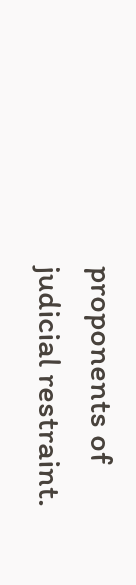proponents of judicial restraint.